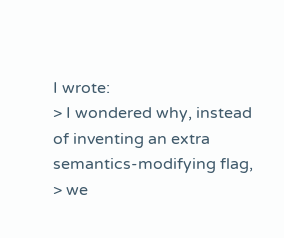I wrote:
> I wondered why, instead of inventing an extra semantics-modifying flag,
> we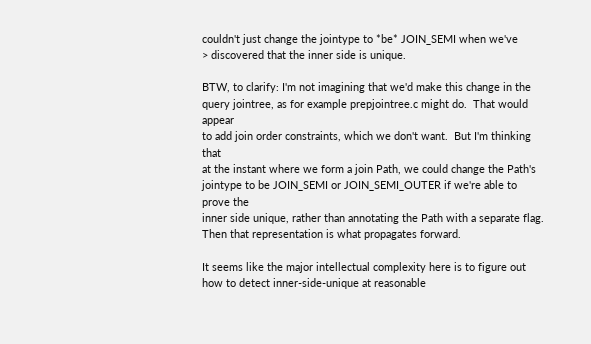couldn't just change the jointype to *be* JOIN_SEMI when we've
> discovered that the inner side is unique.

BTW, to clarify: I'm not imagining that we'd make this change in the
query jointree, as for example prepjointree.c might do.  That would appear
to add join order constraints, which we don't want.  But I'm thinking that
at the instant where we form a join Path, we could change the Path's
jointype to be JOIN_SEMI or JOIN_SEMI_OUTER if we're able to prove the
inner side unique, rather than annotating the Path with a separate flag.
Then that representation is what propagates forward.

It seems like the major intellectual complexity here is to figure out
how to detect inner-side-unique at reasonable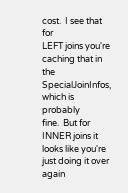cost.  I see that for
LEFT joins you're caching that in the SpecialJoinInfos, which is probably
fine.  But for INNER joins it looks like you're just doing it over again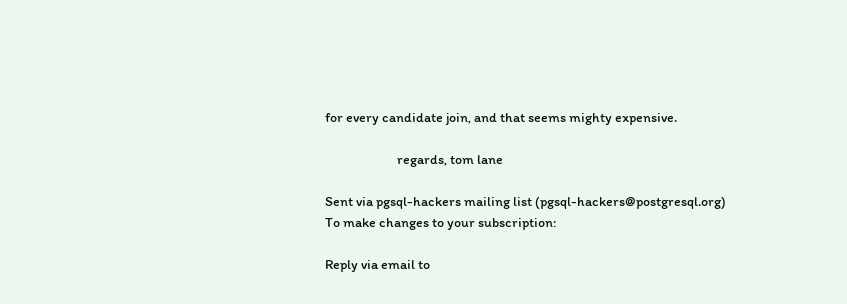for every candidate join, and that seems mighty expensive.

                        regards, tom lane

Sent via pgsql-hackers mailing list (pgsql-hackers@postgresql.org)
To make changes to your subscription:

Reply via email to